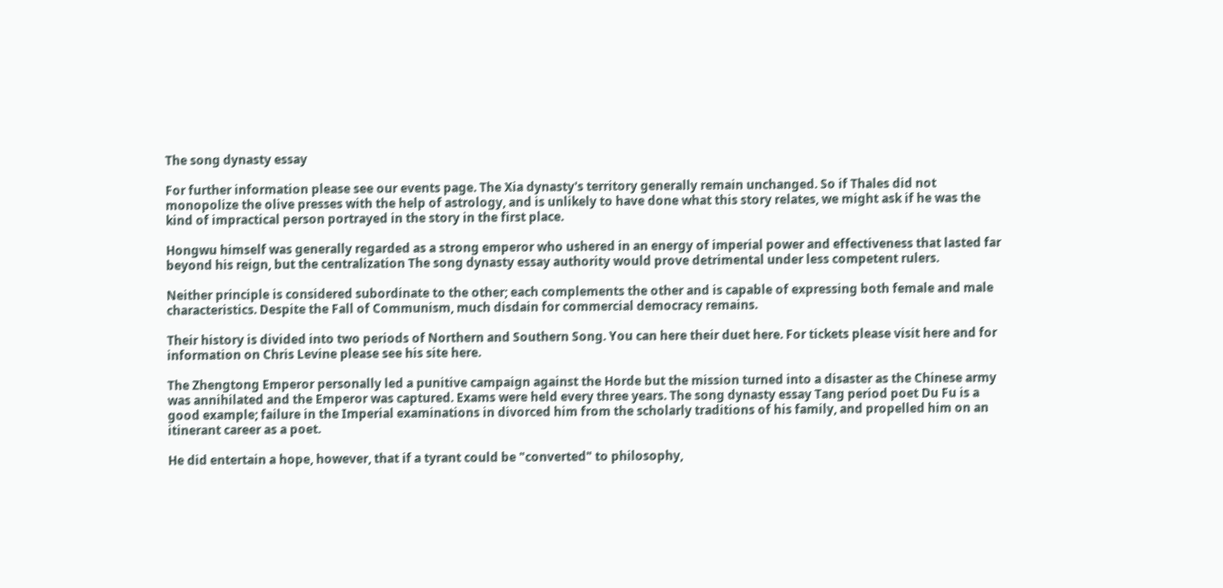The song dynasty essay

For further information please see our events page. The Xia dynasty's territory generally remain unchanged. So if Thales did not monopolize the olive presses with the help of astrology, and is unlikely to have done what this story relates, we might ask if he was the kind of impractical person portrayed in the story in the first place.

Hongwu himself was generally regarded as a strong emperor who ushered in an energy of imperial power and effectiveness that lasted far beyond his reign, but the centralization The song dynasty essay authority would prove detrimental under less competent rulers.

Neither principle is considered subordinate to the other; each complements the other and is capable of expressing both female and male characteristics. Despite the Fall of Communism, much disdain for commercial democracy remains.

Their history is divided into two periods of Northern and Southern Song. You can here their duet here. For tickets please visit here and for information on Chris Levine please see his site here.

The Zhengtong Emperor personally led a punitive campaign against the Horde but the mission turned into a disaster as the Chinese army was annihilated and the Emperor was captured. Exams were held every three years. The song dynasty essay Tang period poet Du Fu is a good example; failure in the Imperial examinations in divorced him from the scholarly traditions of his family, and propelled him on an itinerant career as a poet.

He did entertain a hope, however, that if a tyrant could be "converted" to philosophy,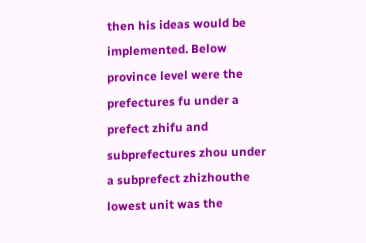then his ideas would be implemented. Below province level were the prefectures fu under a prefect zhifu and subprefectures zhou under a subprefect zhizhouthe lowest unit was the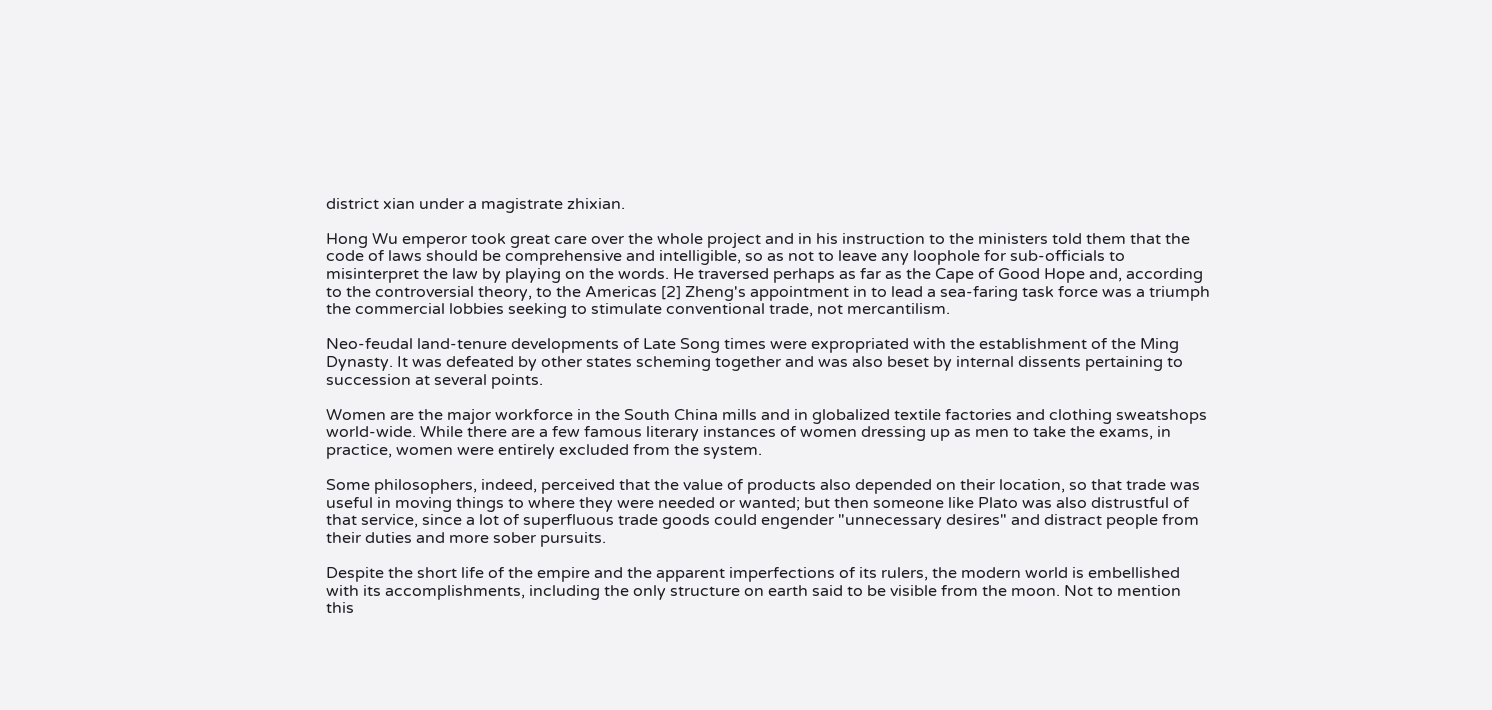district xian under a magistrate zhixian.

Hong Wu emperor took great care over the whole project and in his instruction to the ministers told them that the code of laws should be comprehensive and intelligible, so as not to leave any loophole for sub-officials to misinterpret the law by playing on the words. He traversed perhaps as far as the Cape of Good Hope and, according to the controversial theory, to the Americas [2] Zheng's appointment in to lead a sea-faring task force was a triumph the commercial lobbies seeking to stimulate conventional trade, not mercantilism.

Neo-feudal land-tenure developments of Late Song times were expropriated with the establishment of the Ming Dynasty. It was defeated by other states scheming together and was also beset by internal dissents pertaining to succession at several points.

Women are the major workforce in the South China mills and in globalized textile factories and clothing sweatshops world-wide. While there are a few famous literary instances of women dressing up as men to take the exams, in practice, women were entirely excluded from the system.

Some philosophers, indeed, perceived that the value of products also depended on their location, so that trade was useful in moving things to where they were needed or wanted; but then someone like Plato was also distrustful of that service, since a lot of superfluous trade goods could engender "unnecessary desires" and distract people from their duties and more sober pursuits.

Despite the short life of the empire and the apparent imperfections of its rulers, the modern world is embellished with its accomplishments, including the only structure on earth said to be visible from the moon. Not to mention this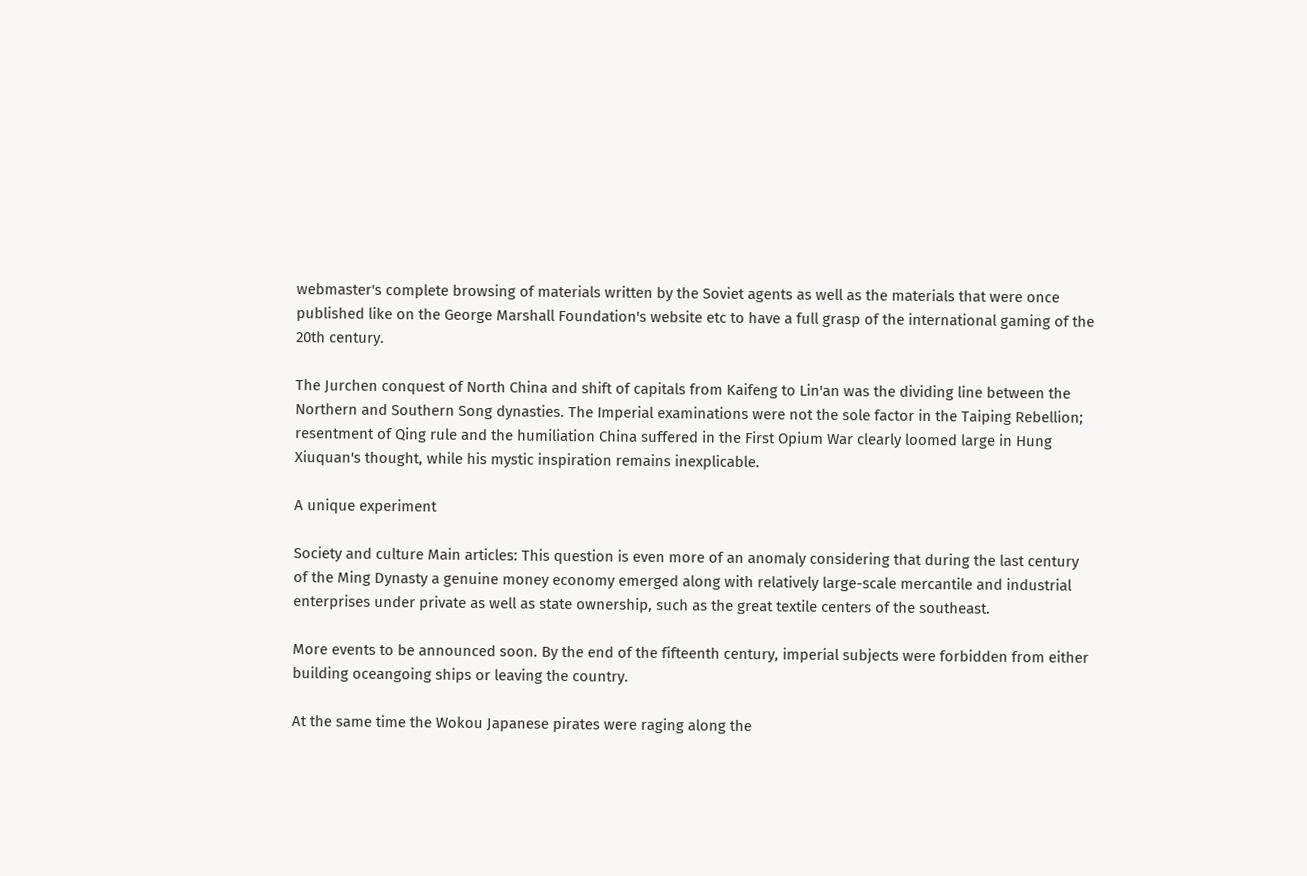webmaster's complete browsing of materials written by the Soviet agents as well as the materials that were once published like on the George Marshall Foundation's website etc to have a full grasp of the international gaming of the 20th century.

The Jurchen conquest of North China and shift of capitals from Kaifeng to Lin'an was the dividing line between the Northern and Southern Song dynasties. The Imperial examinations were not the sole factor in the Taiping Rebellion; resentment of Qing rule and the humiliation China suffered in the First Opium War clearly loomed large in Hung Xiuquan's thought, while his mystic inspiration remains inexplicable.

A unique experiment

Society and culture Main articles: This question is even more of an anomaly considering that during the last century of the Ming Dynasty a genuine money economy emerged along with relatively large-scale mercantile and industrial enterprises under private as well as state ownership, such as the great textile centers of the southeast.

More events to be announced soon. By the end of the fifteenth century, imperial subjects were forbidden from either building oceangoing ships or leaving the country.

At the same time the Wokou Japanese pirates were raging along the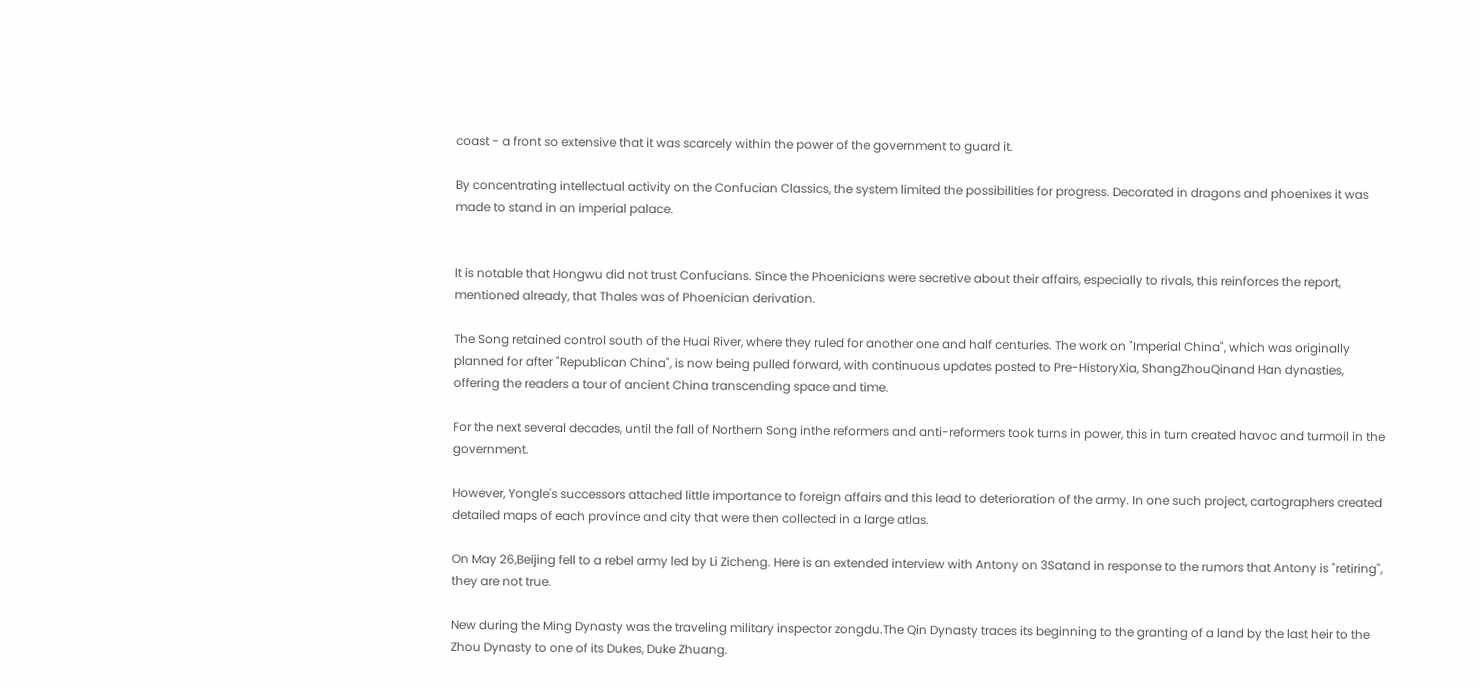coast - a front so extensive that it was scarcely within the power of the government to guard it.

By concentrating intellectual activity on the Confucian Classics, the system limited the possibilities for progress. Decorated in dragons and phoenixes it was made to stand in an imperial palace.


It is notable that Hongwu did not trust Confucians. Since the Phoenicians were secretive about their affairs, especially to rivals, this reinforces the report, mentioned already, that Thales was of Phoenician derivation.

The Song retained control south of the Huai River, where they ruled for another one and half centuries. The work on "Imperial China", which was originally planned for after "Republican China", is now being pulled forward, with continuous updates posted to Pre-HistoryXia, ShangZhouQinand Han dynasties, offering the readers a tour of ancient China transcending space and time.

For the next several decades, until the fall of Northern Song inthe reformers and anti-reformers took turns in power, this in turn created havoc and turmoil in the government.

However, Yongle's successors attached little importance to foreign affairs and this lead to deterioration of the army. In one such project, cartographers created detailed maps of each province and city that were then collected in a large atlas.

On May 26,Beijing fell to a rebel army led by Li Zicheng. Here is an extended interview with Antony on 3Satand in response to the rumors that Antony is "retiring", they are not true.

New during the Ming Dynasty was the traveling military inspector zongdu.The Qin Dynasty traces its beginning to the granting of a land by the last heir to the Zhou Dynasty to one of its Dukes, Duke Zhuang.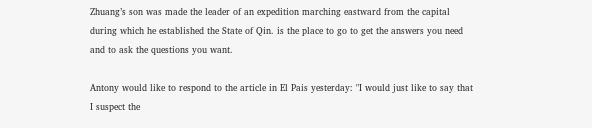Zhuang’s son was made the leader of an expedition marching eastward from the capital during which he established the State of Qin. is the place to go to get the answers you need and to ask the questions you want.

Antony would like to respond to the article in El Pais yesterday: "I would just like to say that I suspect the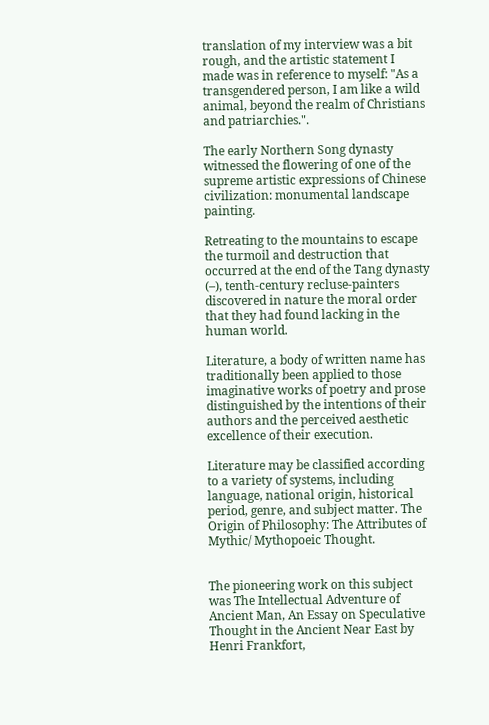translation of my interview was a bit rough, and the artistic statement I made was in reference to myself: "As a transgendered person, I am like a wild animal, beyond the realm of Christians and patriarchies.".

The early Northern Song dynasty witnessed the flowering of one of the supreme artistic expressions of Chinese civilization: monumental landscape painting.

Retreating to the mountains to escape the turmoil and destruction that occurred at the end of the Tang dynasty (–), tenth-century recluse-painters discovered in nature the moral order that they had found lacking in the human world.

Literature, a body of written name has traditionally been applied to those imaginative works of poetry and prose distinguished by the intentions of their authors and the perceived aesthetic excellence of their execution.

Literature may be classified according to a variety of systems, including language, national origin, historical period, genre, and subject matter. The Origin of Philosophy: The Attributes of Mythic/ Mythopoeic Thought.


The pioneering work on this subject was The Intellectual Adventure of Ancient Man, An Essay on Speculative Thought in the Ancient Near East by Henri Frankfort,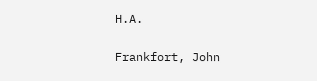H.A.

Frankfort, John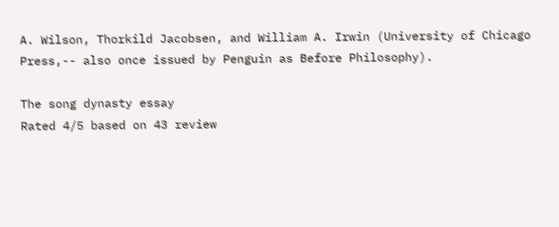A. Wilson, Thorkild Jacobsen, and William A. Irwin (University of Chicago Press,-- also once issued by Penguin as Before Philosophy).

The song dynasty essay
Rated 4/5 based on 43 review